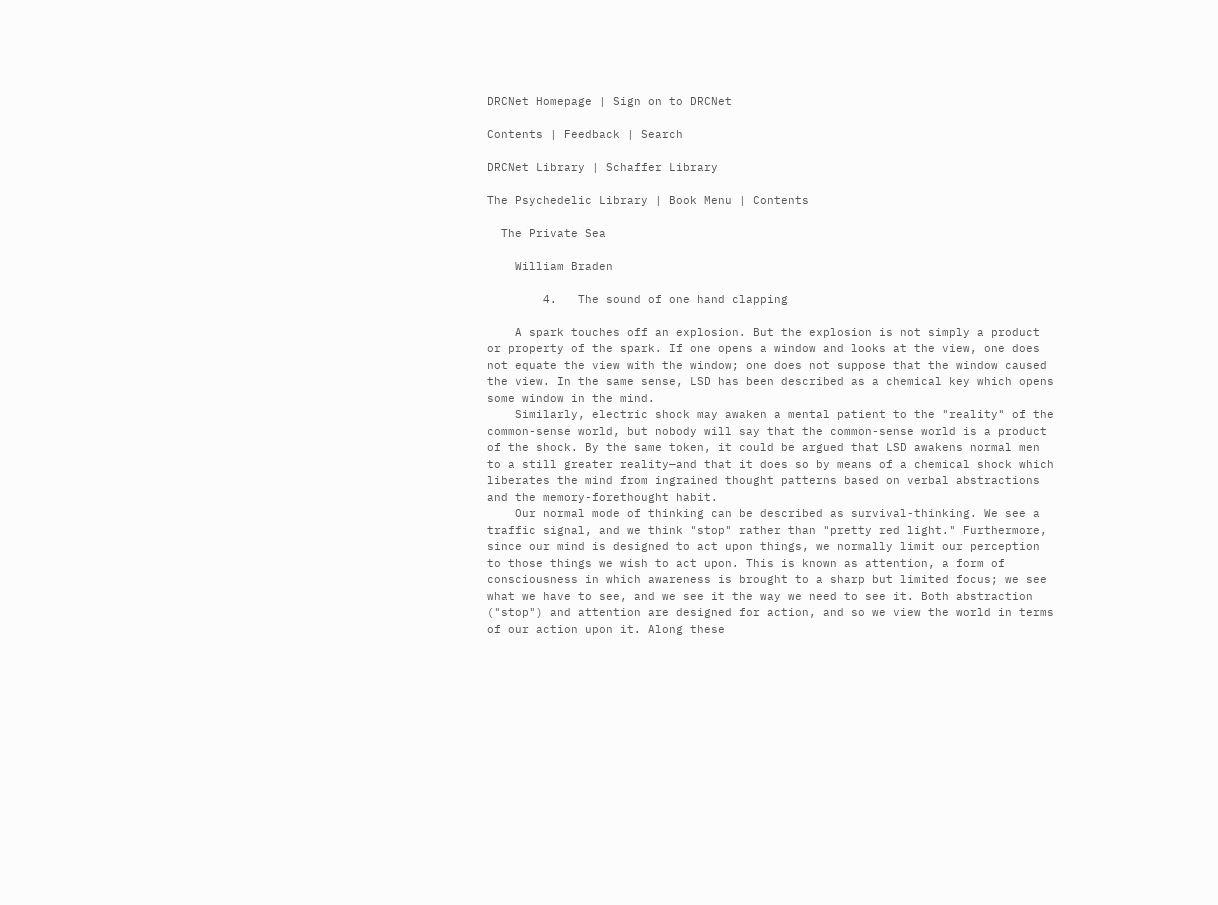DRCNet Homepage | Sign on to DRCNet

Contents | Feedback | Search

DRCNet Library | Schaffer Library

The Psychedelic Library | Book Menu | Contents

  The Private Sea

    William Braden

        4.   The sound of one hand clapping

    A spark touches off an explosion. But the explosion is not simply a product or property of the spark. If one opens a window and looks at the view, one does not equate the view with the window; one does not suppose that the window caused the view. In the same sense, LSD has been described as a chemical key which opens some window in the mind.
    Similarly, electric shock may awaken a mental patient to the "reality" of the common-sense world, but nobody will say that the common-sense world is a product of the shock. By the same token, it could be argued that LSD awakens normal men to a still greater reality—and that it does so by means of a chemical shock which liberates the mind from ingrained thought patterns based on verbal abstractions and the memory-forethought habit.
    Our normal mode of thinking can be described as survival-thinking. We see a traffic signal, and we think "stop" rather than "pretty red light." Furthermore, since our mind is designed to act upon things, we normally limit our perception to those things we wish to act upon. This is known as attention, a form of consciousness in which awareness is brought to a sharp but limited focus; we see what we have to see, and we see it the way we need to see it. Both abstraction ("stop") and attention are designed for action, and so we view the world in terms of our action upon it. Along these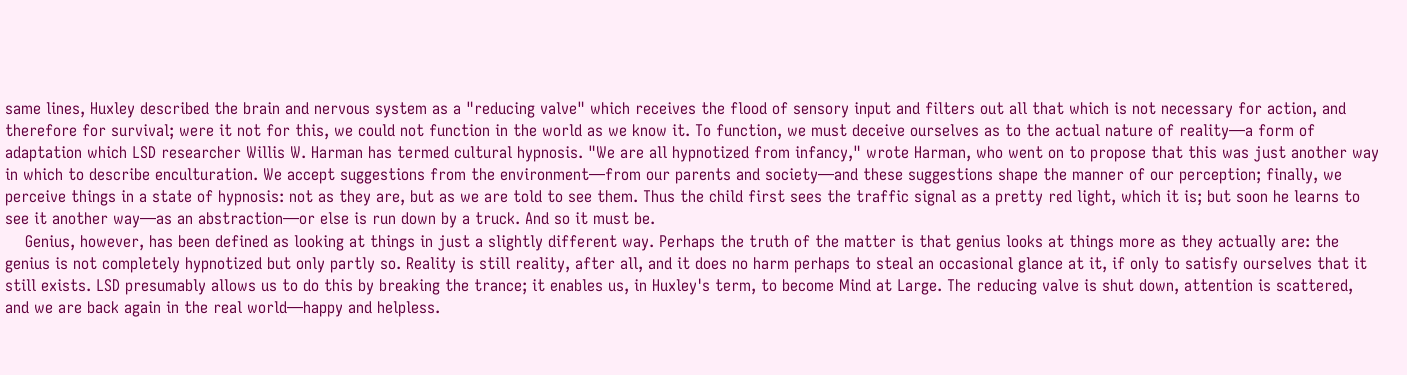same lines, Huxley described the brain and nervous system as a "reducing valve" which receives the flood of sensory input and filters out all that which is not necessary for action, and therefore for survival; were it not for this, we could not function in the world as we know it. To function, we must deceive ourselves as to the actual nature of reality—a form of adaptation which LSD researcher Willis W. Harman has termed cultural hypnosis. "We are all hypnotized from infancy," wrote Harman, who went on to propose that this was just another way in which to describe enculturation. We accept suggestions from the environment—from our parents and society—and these suggestions shape the manner of our perception; finally, we perceive things in a state of hypnosis: not as they are, but as we are told to see them. Thus the child first sees the traffic signal as a pretty red light, which it is; but soon he learns to see it another way—as an abstraction—or else is run down by a truck. And so it must be.
    Genius, however, has been defined as looking at things in just a slightly different way. Perhaps the truth of the matter is that genius looks at things more as they actually are: the genius is not completely hypnotized but only partly so. Reality is still reality, after all, and it does no harm perhaps to steal an occasional glance at it, if only to satisfy ourselves that it still exists. LSD presumably allows us to do this by breaking the trance; it enables us, in Huxley's term, to become Mind at Large. The reducing valve is shut down, attention is scattered, and we are back again in the real world—happy and helpless.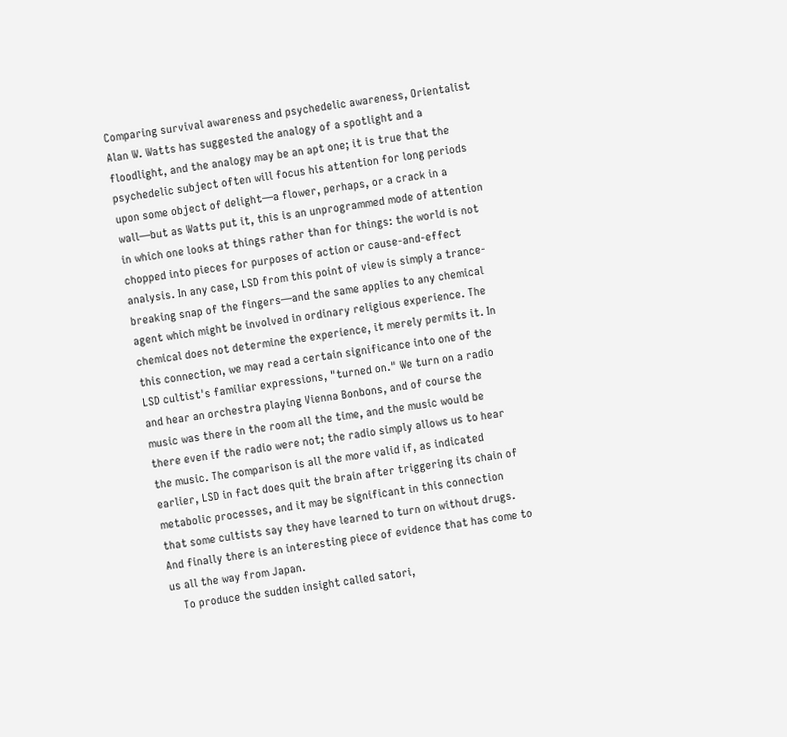Comparing survival awareness and psychedelic awareness, Orientalist Alan W. Watts has suggested the analogy of a spotlight and a floodlight, and the analogy may be an apt one; it is true that the psychedelic subject often will focus his attention for long periods upon some object of delight—a flower, perhaps, or a crack in a wall—but as Watts put it, this is an unprogrammed mode of attention in which one looks at things rather than for things: the world is not chopped into pieces for purposes of action or cause-and-effect analysis. In any case, LSD from this point of view is simply a trance-breaking snap of the fingers—and the same applies to any chemical agent which might be involved in ordinary religious experience. The chemical does not determine the experience, it merely permits it. In this connection, we may read a certain significance into one of the LSD cultist's familiar expressions, "turned on." We turn on a radio and hear an orchestra playing Vienna Bonbons, and of course the music was there in the room all the time, and the music would be there even if the radio were not; the radio simply allows us to hear the music. The comparison is all the more valid if, as indicated earlier, LSD in fact does quit the brain after triggering its chain of metabolic processes, and it may be significant in this connection that some cultists say they have learned to turn on without drugs. And finally there is an interesting piece of evidence that has come to us all the way from Japan.
    To produce the sudden insight called satori,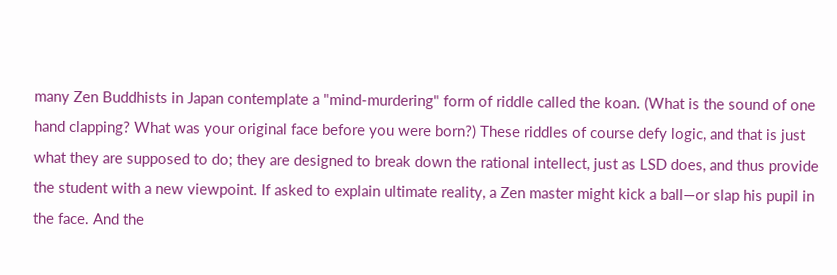many Zen Buddhists in Japan contemplate a "mind-murdering" form of riddle called the koan. (What is the sound of one hand clapping? What was your original face before you were born?) These riddles of course defy logic, and that is just what they are supposed to do; they are designed to break down the rational intellect, just as LSD does, and thus provide the student with a new viewpoint. If asked to explain ultimate reality, a Zen master might kick a ball—or slap his pupil in the face. And the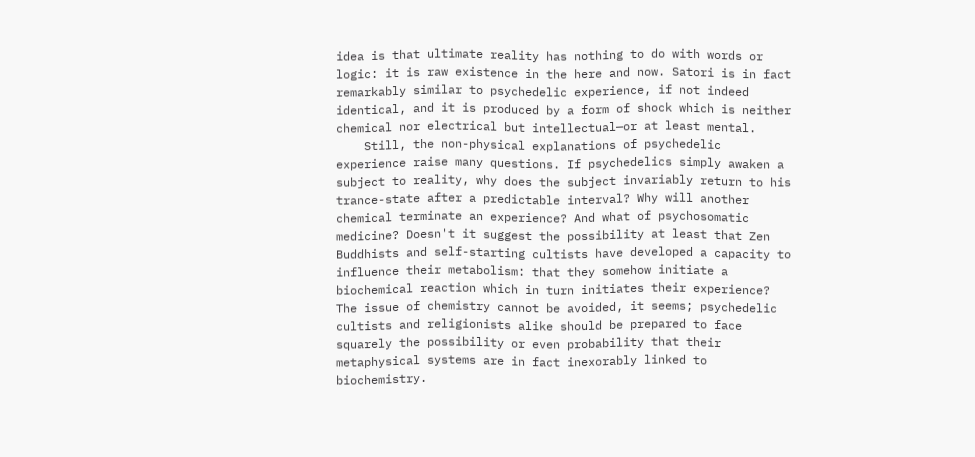idea is that ultimate reality has nothing to do with words or logic: it is raw existence in the here and now. Satori is in fact remarkably similar to psychedelic experience, if not indeed identical, and it is produced by a form of shock which is neither chemical nor electrical but intellectual—or at least mental.
    Still, the non-physical explanations of psychedelic experience raise many questions. If psychedelics simply awaken a subject to reality, why does the subject invariably return to his trance-state after a predictable interval? Why will another chemical terminate an experience? And what of psychosomatic medicine? Doesn't it suggest the possibility at least that Zen Buddhists and self-starting cultists have developed a capacity to influence their metabolism: that they somehow initiate a biochemical reaction which in turn initiates their experience? The issue of chemistry cannot be avoided, it seems; psychedelic cultists and religionists alike should be prepared to face squarely the possibility or even probability that their metaphysical systems are in fact inexorably linked to biochemistry.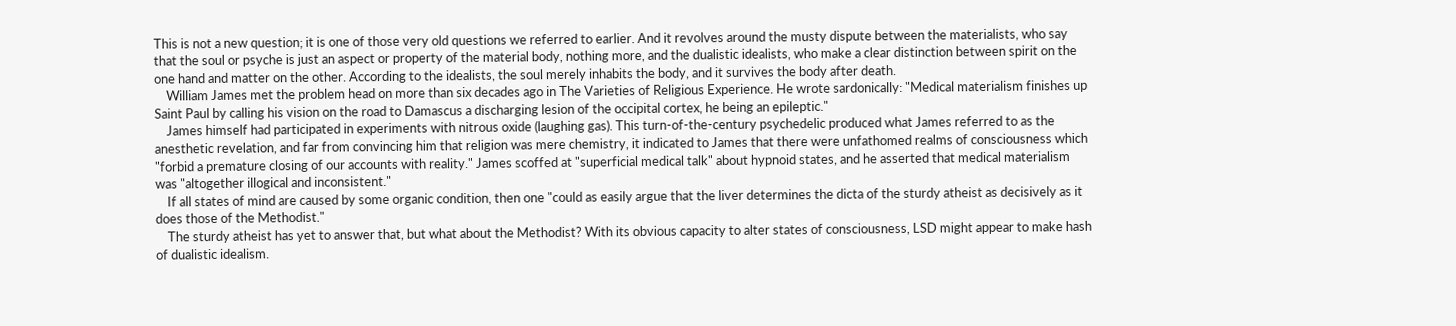This is not a new question; it is one of those very old questions we referred to earlier. And it revolves around the musty dispute between the materialists, who say that the soul or psyche is just an aspect or property of the material body, nothing more, and the dualistic idealists, who make a clear distinction between spirit on the one hand and matter on the other. According to the idealists, the soul merely inhabits the body, and it survives the body after death.
    William James met the problem head on more than six decades ago in The Varieties of Religious Experience. He wrote sardonically: "Medical materialism finishes up Saint Paul by calling his vision on the road to Damascus a discharging lesion of the occipital cortex, he being an epileptic."
    James himself had participated in experiments with nitrous oxide (laughing gas). This turn-of-the-century psychedelic produced what James referred to as the anesthetic revelation, and far from convincing him that religion was mere chemistry, it indicated to James that there were unfathomed realms of consciousness which "forbid a premature closing of our accounts with reality." James scoffed at "superficial medical talk" about hypnoid states, and he asserted that medical materialism was "altogether illogical and inconsistent."
    If all states of mind are caused by some organic condition, then one "could as easily argue that the liver determines the dicta of the sturdy atheist as decisively as it does those of the Methodist."
    The sturdy atheist has yet to answer that, but what about the Methodist? With its obvious capacity to alter states of consciousness, LSD might appear to make hash of dualistic idealism.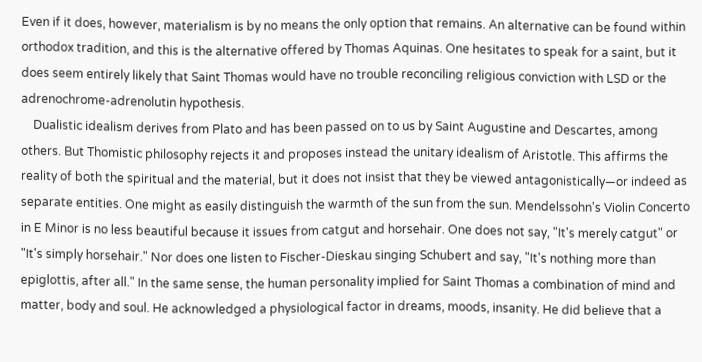Even if it does, however, materialism is by no means the only option that remains. An alternative can be found within orthodox tradition, and this is the alternative offered by Thomas Aquinas. One hesitates to speak for a saint, but it does seem entirely likely that Saint Thomas would have no trouble reconciling religious conviction with LSD or the adrenochrome-adrenolutin hypothesis.
    Dualistic idealism derives from Plato and has been passed on to us by Saint Augustine and Descartes, among others. But Thomistic philosophy rejects it and proposes instead the unitary idealism of Aristotle. This affirms the reality of both the spiritual and the material, but it does not insist that they be viewed antagonistically—or indeed as separate entities. One might as easily distinguish the warmth of the sun from the sun. Mendelssohn's Violin Concerto in E Minor is no less beautiful because it issues from catgut and horsehair. One does not say, "It's merely catgut" or "It's simply horsehair." Nor does one listen to Fischer-Dieskau singing Schubert and say, "It's nothing more than epiglottis, after all." In the same sense, the human personality implied for Saint Thomas a combination of mind and matter, body and soul. He acknowledged a physiological factor in dreams, moods, insanity. He did believe that a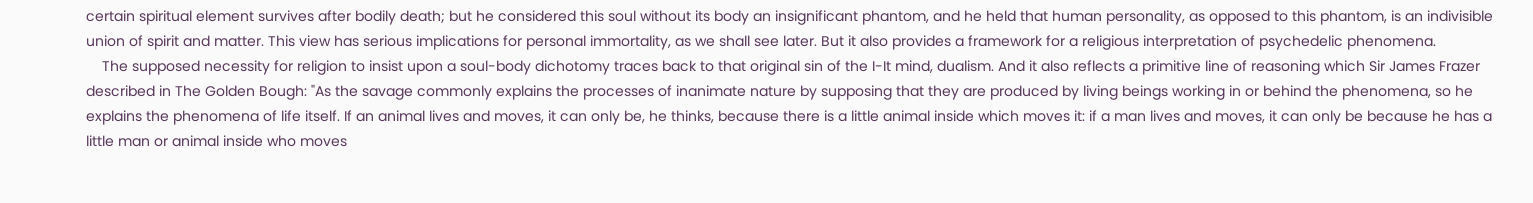certain spiritual element survives after bodily death; but he considered this soul without its body an insignificant phantom, and he held that human personality, as opposed to this phantom, is an indivisible union of spirit and matter. This view has serious implications for personal immortality, as we shall see later. But it also provides a framework for a religious interpretation of psychedelic phenomena.
    The supposed necessity for religion to insist upon a soul-body dichotomy traces back to that original sin of the I-It mind, dualism. And it also reflects a primitive line of reasoning which Sir James Frazer described in The Golden Bough: "As the savage commonly explains the processes of inanimate nature by supposing that they are produced by living beings working in or behind the phenomena, so he explains the phenomena of life itself. If an animal lives and moves, it can only be, he thinks, because there is a little animal inside which moves it: if a man lives and moves, it can only be because he has a little man or animal inside who moves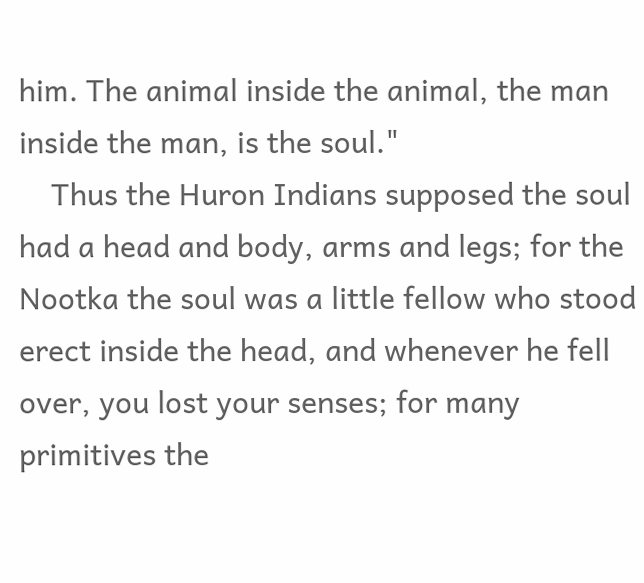him. The animal inside the animal, the man inside the man, is the soul."
    Thus the Huron Indians supposed the soul had a head and body, arms and legs; for the Nootka the soul was a little fellow who stood erect inside the head, and whenever he fell over, you lost your senses; for many primitives the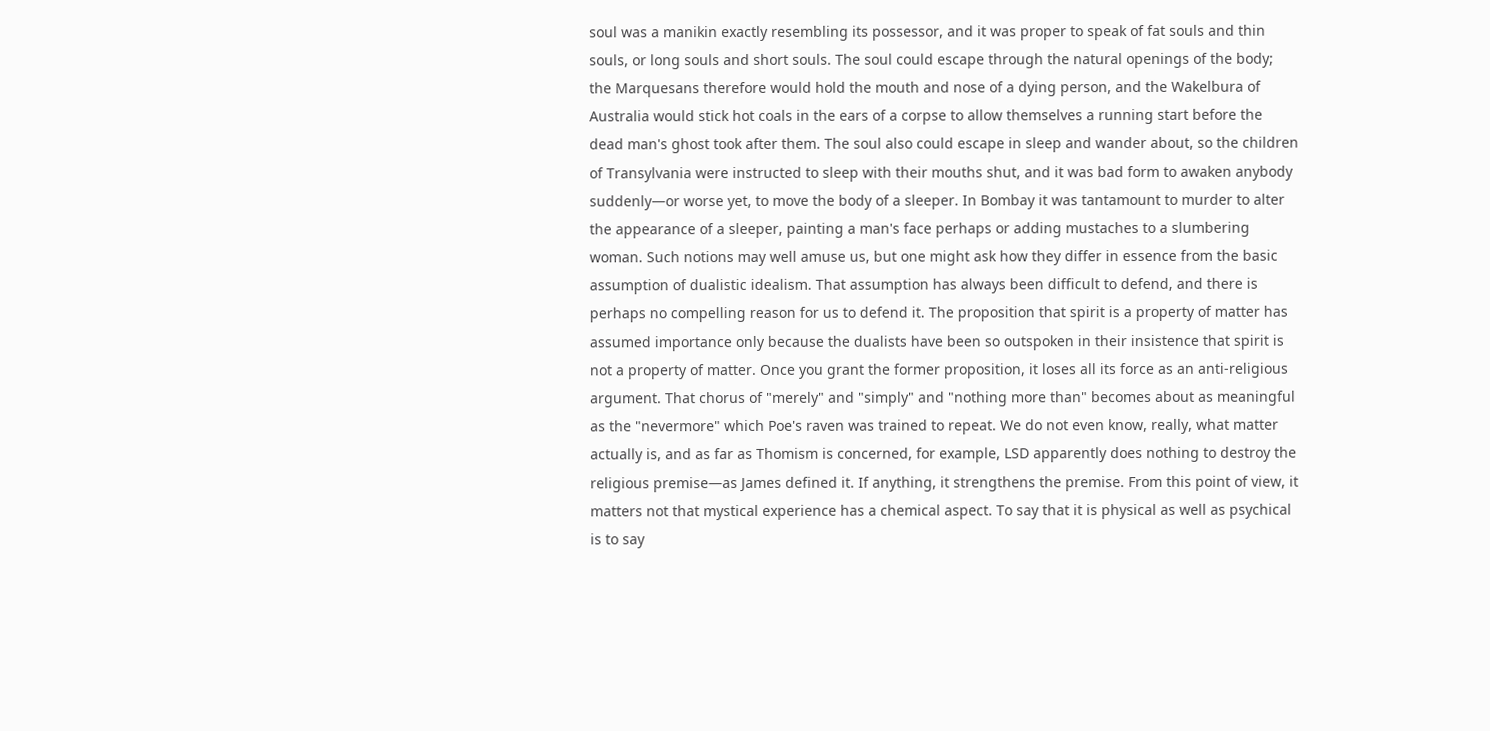soul was a manikin exactly resembling its possessor, and it was proper to speak of fat souls and thin souls, or long souls and short souls. The soul could escape through the natural openings of the body; the Marquesans therefore would hold the mouth and nose of a dying person, and the Wakelbura of Australia would stick hot coals in the ears of a corpse to allow themselves a running start before the dead man's ghost took after them. The soul also could escape in sleep and wander about, so the children of Transylvania were instructed to sleep with their mouths shut, and it was bad form to awaken anybody suddenly—or worse yet, to move the body of a sleeper. In Bombay it was tantamount to murder to alter the appearance of a sleeper, painting a man's face perhaps or adding mustaches to a slumbering woman. Such notions may well amuse us, but one might ask how they differ in essence from the basic assumption of dualistic idealism. That assumption has always been difficult to defend, and there is perhaps no compelling reason for us to defend it. The proposition that spirit is a property of matter has assumed importance only because the dualists have been so outspoken in their insistence that spirit is not a property of matter. Once you grant the former proposition, it loses all its force as an anti-religious argument. That chorus of "merely" and "simply" and "nothing more than" becomes about as meaningful as the "nevermore" which Poe's raven was trained to repeat. We do not even know, really, what matter actually is, and as far as Thomism is concerned, for example, LSD apparently does nothing to destroy the religious premise—as James defined it. If anything, it strengthens the premise. From this point of view, it matters not that mystical experience has a chemical aspect. To say that it is physical as well as psychical is to say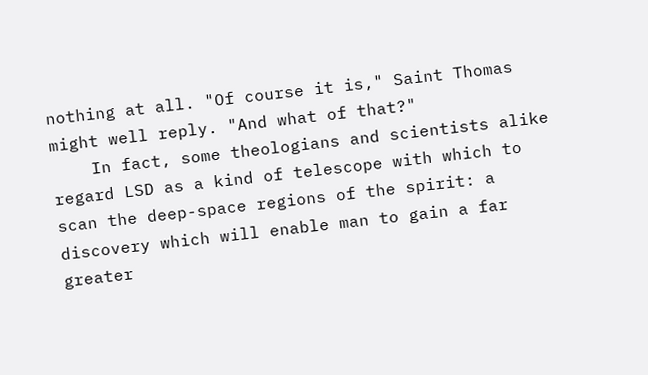nothing at all. "Of course it is," Saint Thomas might well reply. "And what of that?"
    In fact, some theologians and scientists alike regard LSD as a kind of telescope with which to scan the deep-space regions of the spirit: a discovery which will enable man to gain a far greater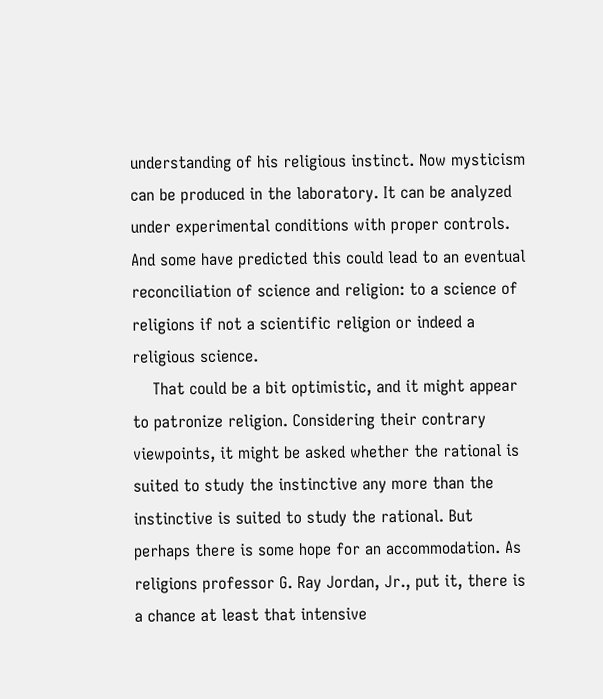understanding of his religious instinct. Now mysticism can be produced in the laboratory. It can be analyzed under experimental conditions with proper controls. And some have predicted this could lead to an eventual reconciliation of science and religion: to a science of religions if not a scientific religion or indeed a religious science.
    That could be a bit optimistic, and it might appear to patronize religion. Considering their contrary viewpoints, it might be asked whether the rational is suited to study the instinctive any more than the instinctive is suited to study the rational. But perhaps there is some hope for an accommodation. As religions professor G. Ray Jordan, Jr., put it, there is a chance at least that intensive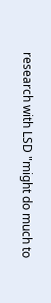research with LSD "might do much to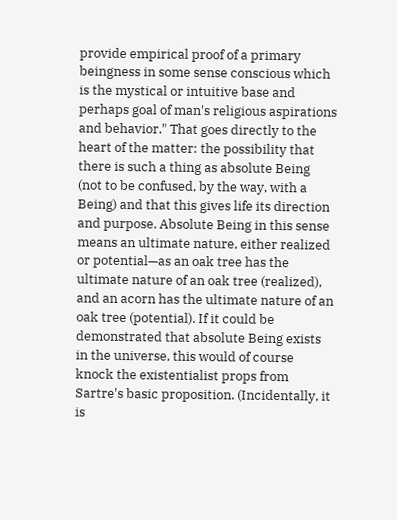provide empirical proof of a primary beingness in some sense conscious which is the mystical or intuitive base and perhaps goal of man's religious aspirations and behavior." That goes directly to the heart of the matter: the possibility that there is such a thing as absolute Being (not to be confused, by the way, with a Being) and that this gives life its direction and purpose. Absolute Being in this sense means an ultimate nature, either realized or potential—as an oak tree has the ultimate nature of an oak tree (realized), and an acorn has the ultimate nature of an oak tree (potential). If it could be demonstrated that absolute Being exists in the universe, this would of course knock the existentialist props from Sartre's basic proposition. (Incidentally, it is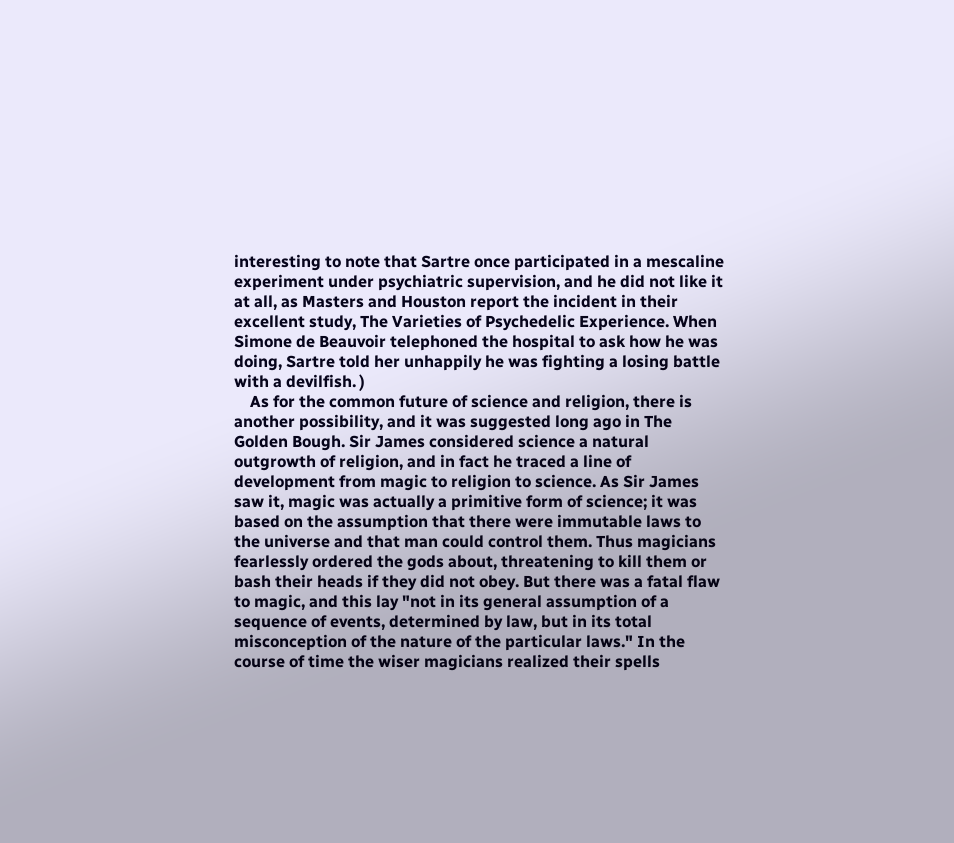interesting to note that Sartre once participated in a mescaline experiment under psychiatric supervision, and he did not like it at all, as Masters and Houston report the incident in their excellent study, The Varieties of Psychedelic Experience. When Simone de Beauvoir telephoned the hospital to ask how he was doing, Sartre told her unhappily he was fighting a losing battle with a devilfish. )
    As for the common future of science and religion, there is another possibility, and it was suggested long ago in The Golden Bough. Sir James considered science a natural outgrowth of religion, and in fact he traced a line of development from magic to religion to science. As Sir James saw it, magic was actually a primitive form of science; it was based on the assumption that there were immutable laws to the universe and that man could control them. Thus magicians fearlessly ordered the gods about, threatening to kill them or bash their heads if they did not obey. But there was a fatal flaw to magic, and this lay "not in its general assumption of a sequence of events, determined by law, but in its total misconception of the nature of the particular laws." In the course of time the wiser magicians realized their spells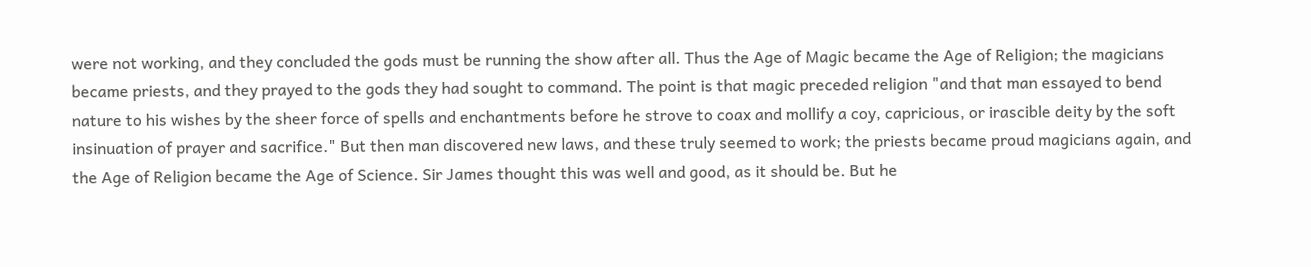were not working, and they concluded the gods must be running the show after all. Thus the Age of Magic became the Age of Religion; the magicians became priests, and they prayed to the gods they had sought to command. The point is that magic preceded religion "and that man essayed to bend nature to his wishes by the sheer force of spells and enchantments before he strove to coax and mollify a coy, capricious, or irascible deity by the soft insinuation of prayer and sacrifice." But then man discovered new laws, and these truly seemed to work; the priests became proud magicians again, and the Age of Religion became the Age of Science. Sir James thought this was well and good, as it should be. But he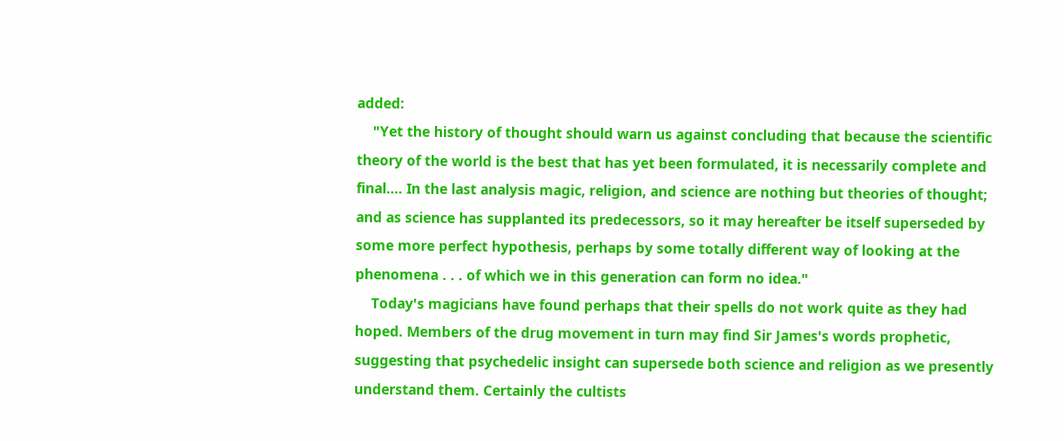added:
    "Yet the history of thought should warn us against concluding that because the scientific theory of the world is the best that has yet been formulated, it is necessarily complete and final.... In the last analysis magic, religion, and science are nothing but theories of thought; and as science has supplanted its predecessors, so it may hereafter be itself superseded by some more perfect hypothesis, perhaps by some totally different way of looking at the phenomena . . . of which we in this generation can form no idea."
    Today's magicians have found perhaps that their spells do not work quite as they had hoped. Members of the drug movement in turn may find Sir James's words prophetic, suggesting that psychedelic insight can supersede both science and religion as we presently understand them. Certainly the cultists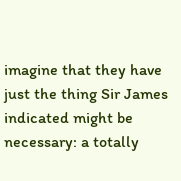imagine that they have just the thing Sir James indicated might be necessary: a totally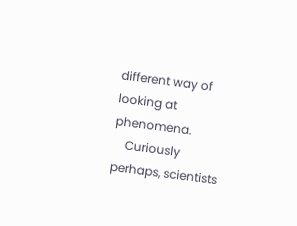different way of looking at phenomena.
    Curiously perhaps, scientists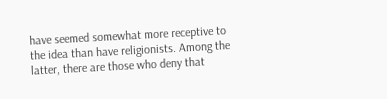have seemed somewhat more receptive to the idea than have religionists. Among the latter, there are those who deny that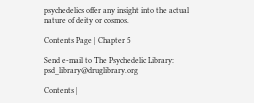psychedelics offer any insight into the actual nature of deity or cosmos.

Contents Page | Chapter 5

Send e-mail to The Psychedelic Library:    psd_library@druglibrary.org

Contents |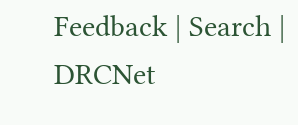Feedback | Search | DRCNet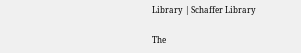Library | Schaffer Library

The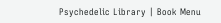Psychedelic Library | Book Menu